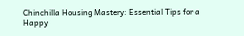Chinchilla Housing Mastery: Essential Tips for a Happy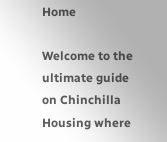Home

Welcome to the ultimate guide on Chinchilla Housing where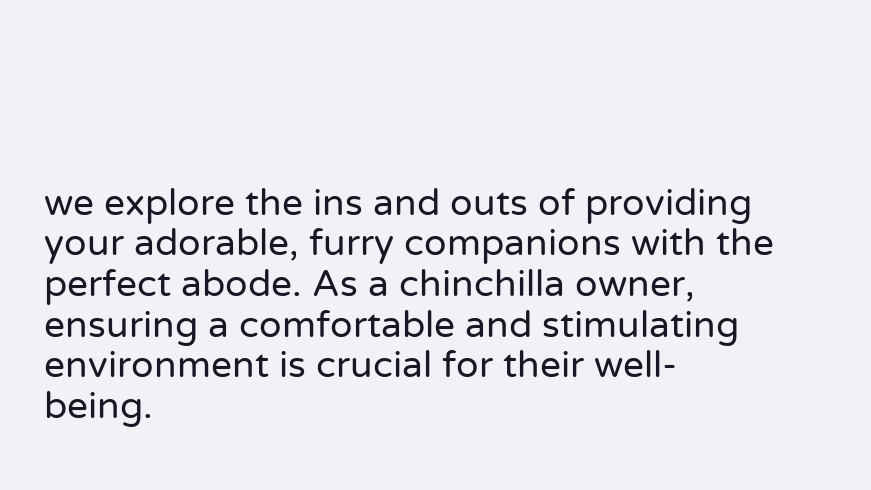we explore the ins and outs of providing your adorable, furry companions with the perfect abode. As a chinchilla owner, ensuring a comfortable and stimulating environment is crucial for their well-being.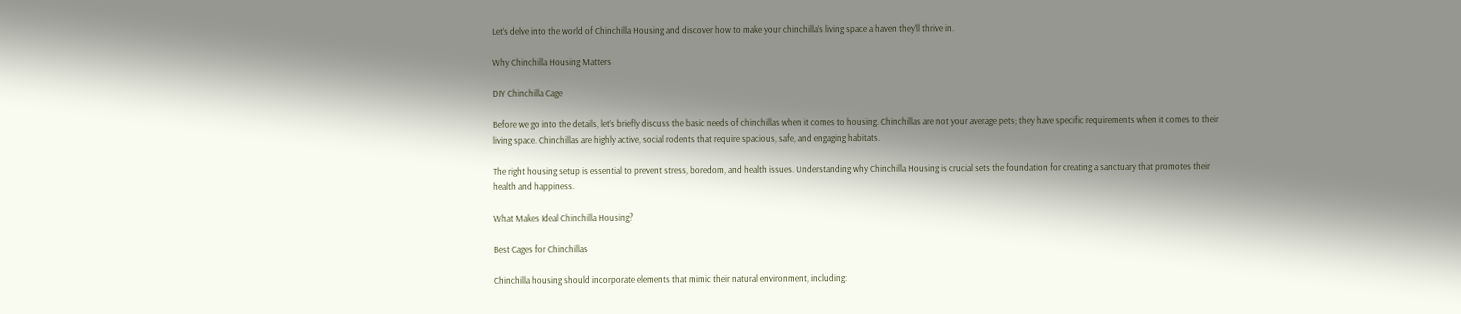Let’s delve into the world of Chinchilla Housing and discover how to make your chinchilla’s living space a haven they’ll thrive in.

Why Chinchilla Housing Matters

DIY Chinchilla Cage

Before we go into the details, let’s briefly discuss the basic needs of chinchillas when it comes to housing. Chinchillas are not your average pets; they have specific requirements when it comes to their living space. Chinchillas are highly active, social rodents that require spacious, safe, and engaging habitats.

The right housing setup is essential to prevent stress, boredom, and health issues. Understanding why Chinchilla Housing is crucial sets the foundation for creating a sanctuary that promotes their health and happiness.

What Makes Ideal Chinchilla Housing?

Best Cages for Chinchillas

Chinchilla housing should incorporate elements that mimic their natural environment, including: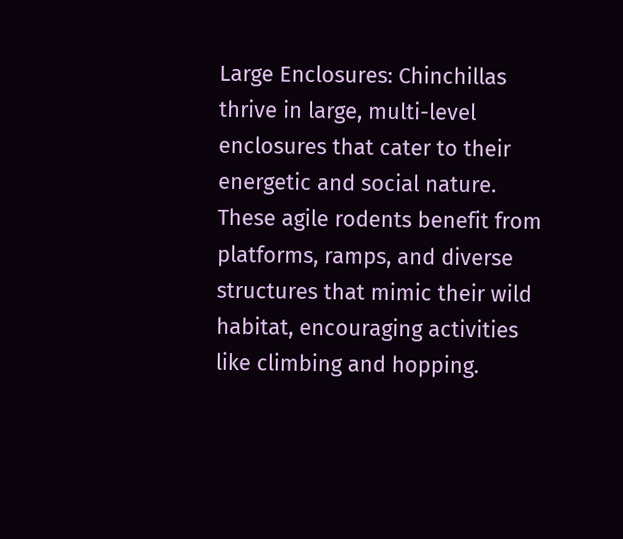Large Enclosures: Chinchillas thrive in large, multi-level enclosures that cater to their energetic and social nature. These agile rodents benefit from platforms, ramps, and diverse structures that mimic their wild habitat, encouraging activities like climbing and hopping.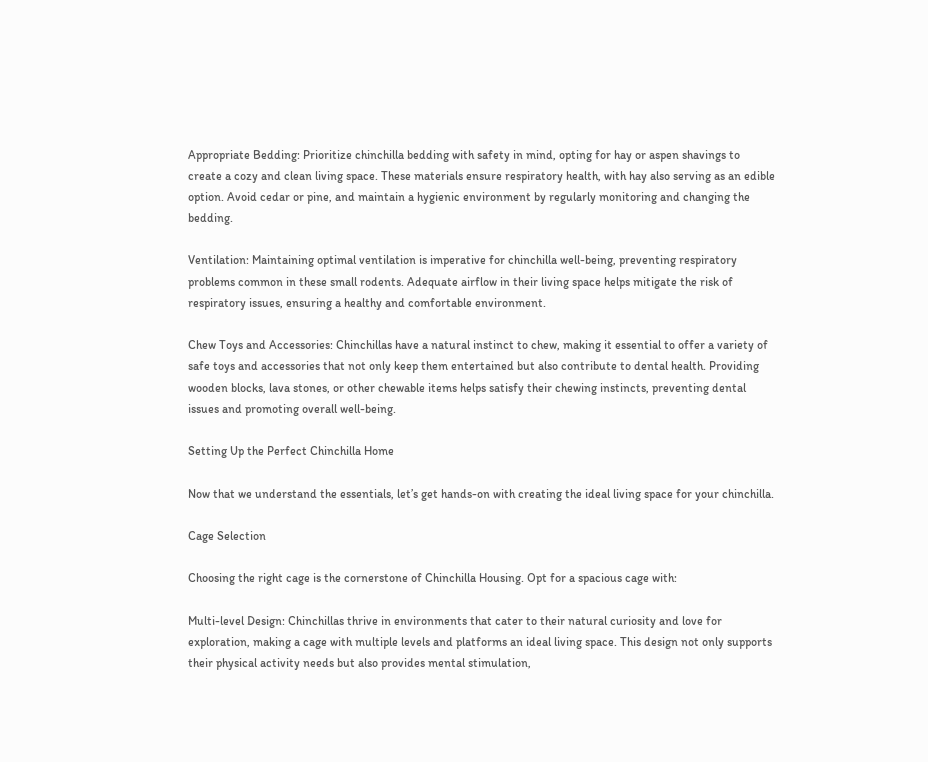Appropriate Bedding: Prioritize chinchilla bedding with safety in mind, opting for hay or aspen shavings to create a cozy and clean living space. These materials ensure respiratory health, with hay also serving as an edible option. Avoid cedar or pine, and maintain a hygienic environment by regularly monitoring and changing the bedding.

Ventilation: Maintaining optimal ventilation is imperative for chinchilla well-being, preventing respiratory problems common in these small rodents. Adequate airflow in their living space helps mitigate the risk of respiratory issues, ensuring a healthy and comfortable environment.

Chew Toys and Accessories: Chinchillas have a natural instinct to chew, making it essential to offer a variety of safe toys and accessories that not only keep them entertained but also contribute to dental health. Providing wooden blocks, lava stones, or other chewable items helps satisfy their chewing instincts, preventing dental issues and promoting overall well-being.

Setting Up the Perfect Chinchilla Home

Now that we understand the essentials, let’s get hands-on with creating the ideal living space for your chinchilla.

Cage Selection

Choosing the right cage is the cornerstone of Chinchilla Housing. Opt for a spacious cage with:

Multi-level Design: Chinchillas thrive in environments that cater to their natural curiosity and love for exploration, making a cage with multiple levels and platforms an ideal living space. This design not only supports their physical activity needs but also provides mental stimulation,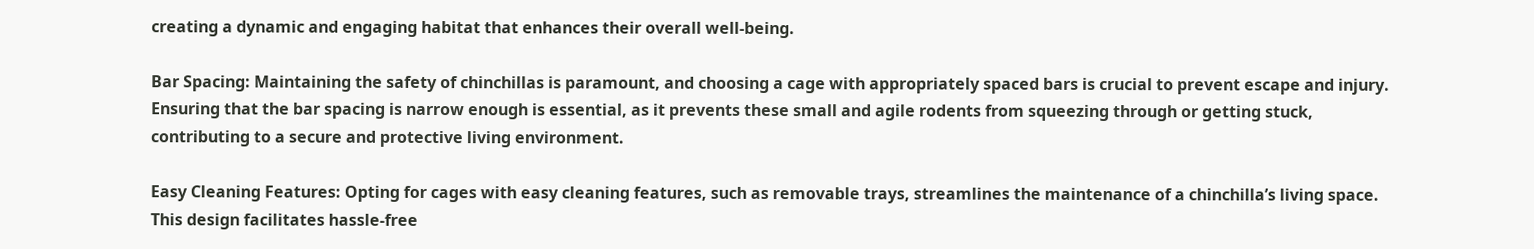creating a dynamic and engaging habitat that enhances their overall well-being.

Bar Spacing: Maintaining the safety of chinchillas is paramount, and choosing a cage with appropriately spaced bars is crucial to prevent escape and injury. Ensuring that the bar spacing is narrow enough is essential, as it prevents these small and agile rodents from squeezing through or getting stuck, contributing to a secure and protective living environment.

Easy Cleaning Features: Opting for cages with easy cleaning features, such as removable trays, streamlines the maintenance of a chinchilla’s living space. This design facilitates hassle-free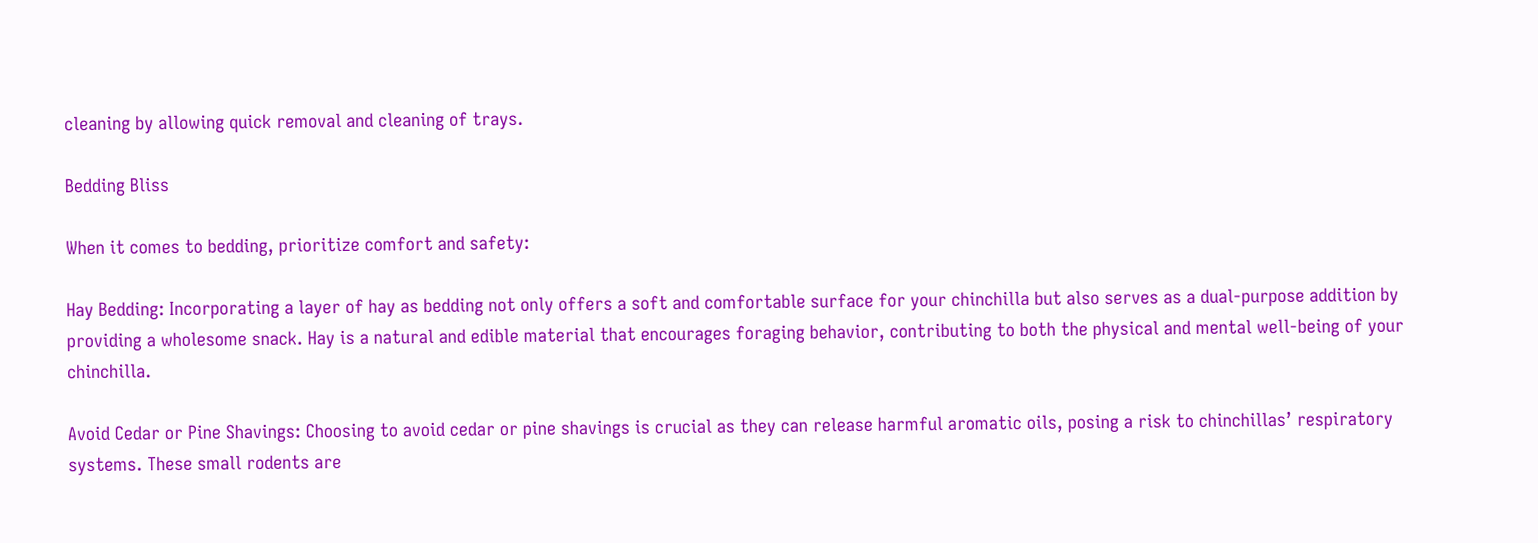cleaning by allowing quick removal and cleaning of trays.

Bedding Bliss

When it comes to bedding, prioritize comfort and safety:

Hay Bedding: Incorporating a layer of hay as bedding not only offers a soft and comfortable surface for your chinchilla but also serves as a dual-purpose addition by providing a wholesome snack. Hay is a natural and edible material that encourages foraging behavior, contributing to both the physical and mental well-being of your chinchilla.

Avoid Cedar or Pine Shavings: Choosing to avoid cedar or pine shavings is crucial as they can release harmful aromatic oils, posing a risk to chinchillas’ respiratory systems. These small rodents are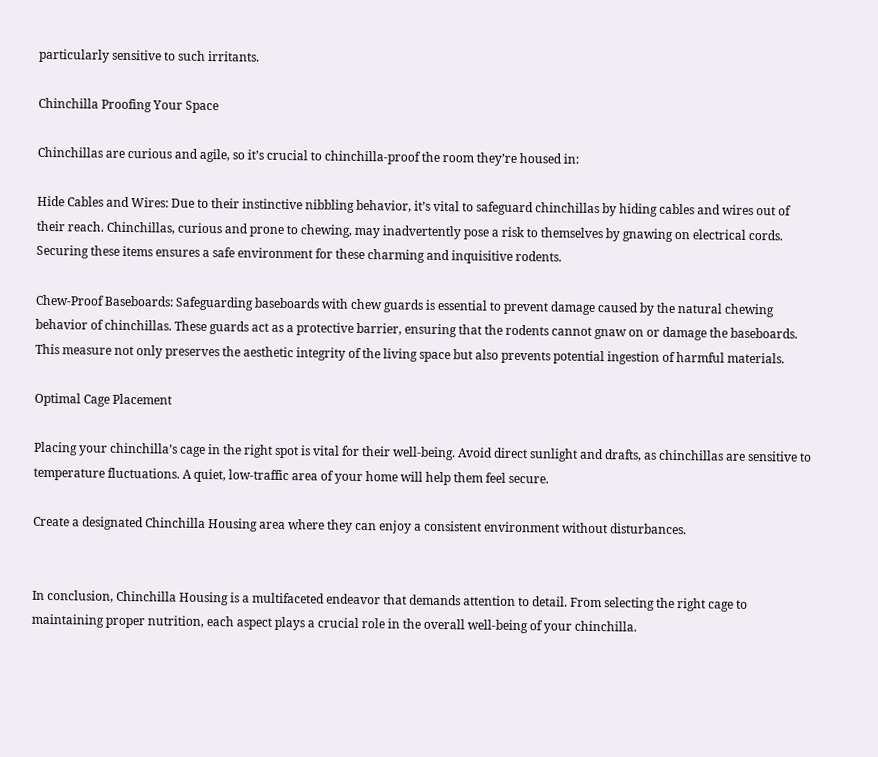particularly sensitive to such irritants.

Chinchilla Proofing Your Space

Chinchillas are curious and agile, so it’s crucial to chinchilla-proof the room they’re housed in:

Hide Cables and Wires: Due to their instinctive nibbling behavior, it’s vital to safeguard chinchillas by hiding cables and wires out of their reach. Chinchillas, curious and prone to chewing, may inadvertently pose a risk to themselves by gnawing on electrical cords. Securing these items ensures a safe environment for these charming and inquisitive rodents.

Chew-Proof Baseboards: Safeguarding baseboards with chew guards is essential to prevent damage caused by the natural chewing behavior of chinchillas. These guards act as a protective barrier, ensuring that the rodents cannot gnaw on or damage the baseboards. This measure not only preserves the aesthetic integrity of the living space but also prevents potential ingestion of harmful materials.

Optimal Cage Placement

Placing your chinchilla’s cage in the right spot is vital for their well-being. Avoid direct sunlight and drafts, as chinchillas are sensitive to temperature fluctuations. A quiet, low-traffic area of your home will help them feel secure.

Create a designated Chinchilla Housing area where they can enjoy a consistent environment without disturbances.


In conclusion, Chinchilla Housing is a multifaceted endeavor that demands attention to detail. From selecting the right cage to maintaining proper nutrition, each aspect plays a crucial role in the overall well-being of your chinchilla.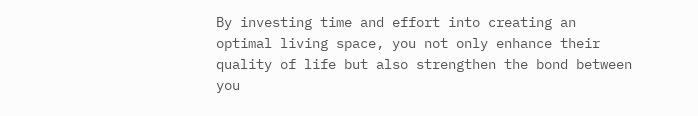By investing time and effort into creating an optimal living space, you not only enhance their quality of life but also strengthen the bond between you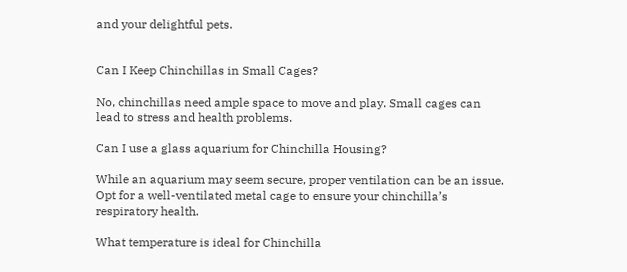and your delightful pets.


Can I Keep Chinchillas in Small Cages?

No, chinchillas need ample space to move and play. Small cages can lead to stress and health problems.

Can I use a glass aquarium for Chinchilla Housing?

While an aquarium may seem secure, proper ventilation can be an issue. Opt for a well-ventilated metal cage to ensure your chinchilla’s respiratory health.

What temperature is ideal for Chinchilla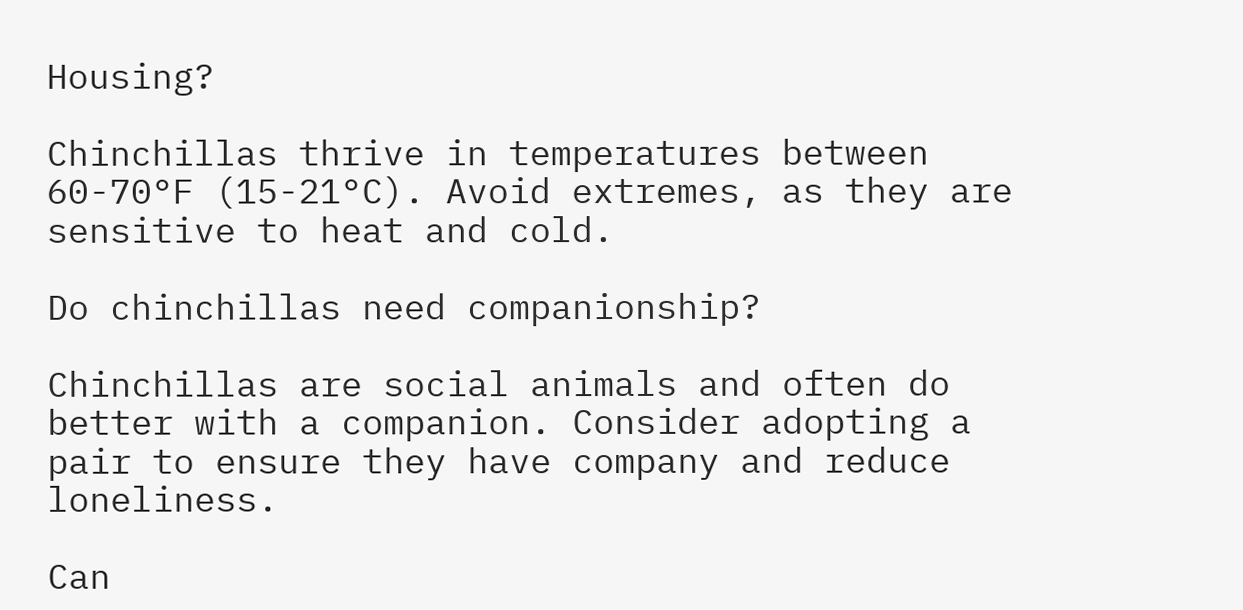Housing?

Chinchillas thrive in temperatures between 60-70°F (15-21°C). Avoid extremes, as they are sensitive to heat and cold.

Do chinchillas need companionship?

Chinchillas are social animals and often do better with a companion. Consider adopting a pair to ensure they have company and reduce loneliness.

Can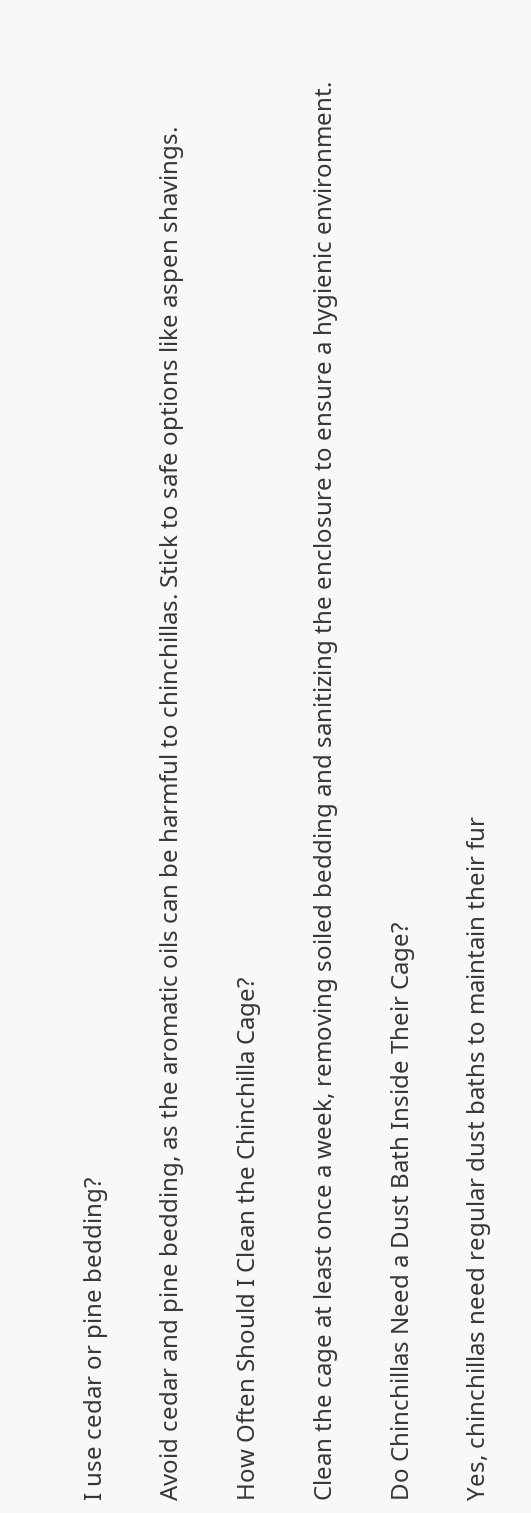I use cedar or pine bedding?

Avoid cedar and pine bedding, as the aromatic oils can be harmful to chinchillas. Stick to safe options like aspen shavings.

How Often Should I Clean the Chinchilla Cage?

Clean the cage at least once a week, removing soiled bedding and sanitizing the enclosure to ensure a hygienic environment.

Do Chinchillas Need a Dust Bath Inside Their Cage?

Yes, chinchillas need regular dust baths to maintain their fur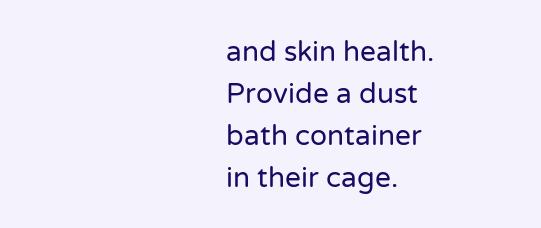and skin health. Provide a dust bath container in their cage.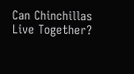Can Chinchillas Live Together?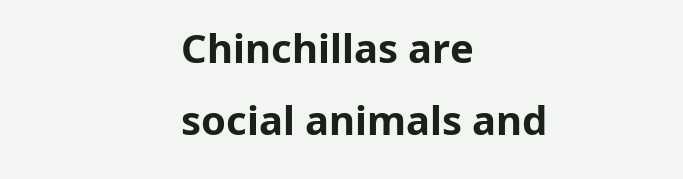Chinchillas are social animals and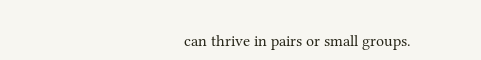can thrive in pairs or small groups.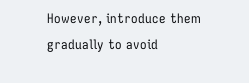However, introduce them gradually to avoid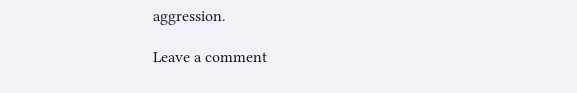aggression.

Leave a comment